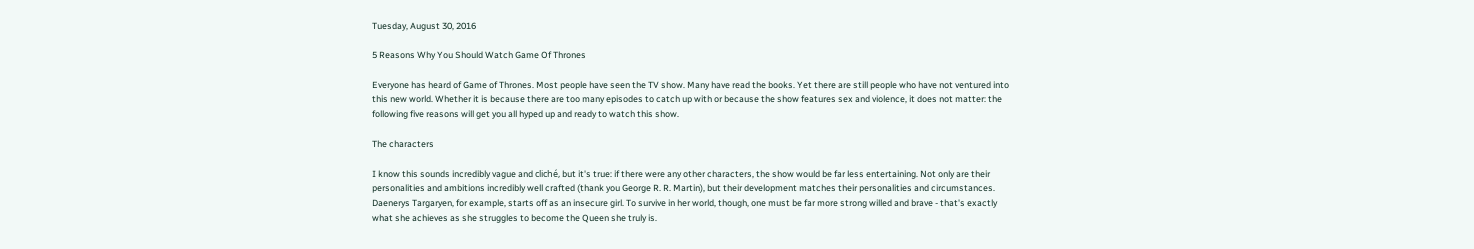Tuesday, August 30, 2016

5 Reasons Why You Should Watch Game Of Thrones

Everyone has heard of Game of Thrones. Most people have seen the TV show. Many have read the books. Yet there are still people who have not ventured into this new world. Whether it is because there are too many episodes to catch up with or because the show features sex and violence, it does not matter: the following five reasons will get you all hyped up and ready to watch this show.

The characters

I know this sounds incredibly vague and cliché, but it's true: if there were any other characters, the show would be far less entertaining. Not only are their personalities and ambitions incredibly well crafted (thank you George R. R. Martin), but their development matches their personalities and circumstances. Daenerys Targaryen, for example, starts off as an insecure girl. To survive in her world, though, one must be far more strong willed and brave - that's exactly what she achieves as she struggles to become the Queen she truly is.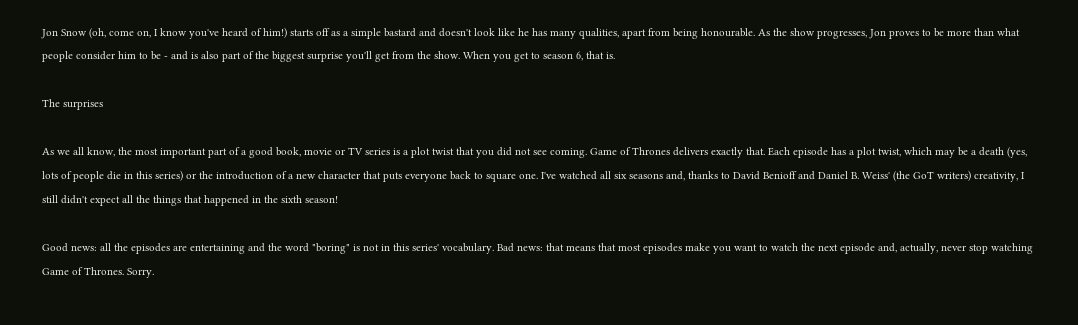Jon Snow (oh, come on, I know you've heard of him!) starts off as a simple bastard and doesn't look like he has many qualities, apart from being honourable. As the show progresses, Jon proves to be more than what people consider him to be - and is also part of the biggest surprise you'll get from the show. When you get to season 6, that is.

The surprises

As we all know, the most important part of a good book, movie or TV series is a plot twist that you did not see coming. Game of Thrones delivers exactly that. Each episode has a plot twist, which may be a death (yes, lots of people die in this series) or the introduction of a new character that puts everyone back to square one. I've watched all six seasons and, thanks to David Benioff and Daniel B. Weiss' (the GoT writers) creativity, I still didn't expect all the things that happened in the sixth season!

Good news: all the episodes are entertaining and the word "boring" is not in this series' vocabulary. Bad news: that means that most episodes make you want to watch the next episode and, actually, never stop watching Game of Thrones. Sorry.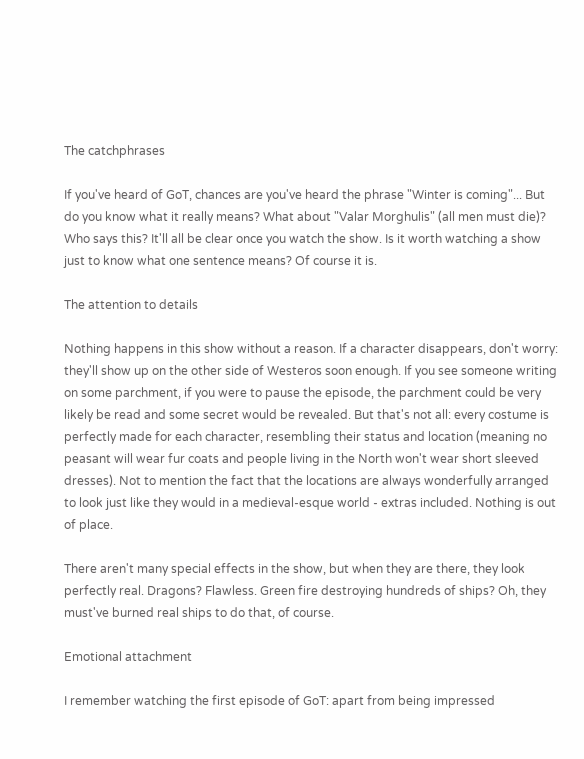The catchphrases

If you've heard of GoT, chances are you've heard the phrase "Winter is coming"... But do you know what it really means? What about "Valar Morghulis" (all men must die)? Who says this? It'll all be clear once you watch the show. Is it worth watching a show just to know what one sentence means? Of course it is.

The attention to details

Nothing happens in this show without a reason. If a character disappears, don't worry: they'll show up on the other side of Westeros soon enough. If you see someone writing on some parchment, if you were to pause the episode, the parchment could be very likely be read and some secret would be revealed. But that's not all: every costume is perfectly made for each character, resembling their status and location (meaning no peasant will wear fur coats and people living in the North won't wear short sleeved dresses). Not to mention the fact that the locations are always wonderfully arranged to look just like they would in a medieval-esque world - extras included. Nothing is out of place.

There aren't many special effects in the show, but when they are there, they look perfectly real. Dragons? Flawless. Green fire destroying hundreds of ships? Oh, they must've burned real ships to do that, of course.

Emotional attachment

I remember watching the first episode of GoT: apart from being impressed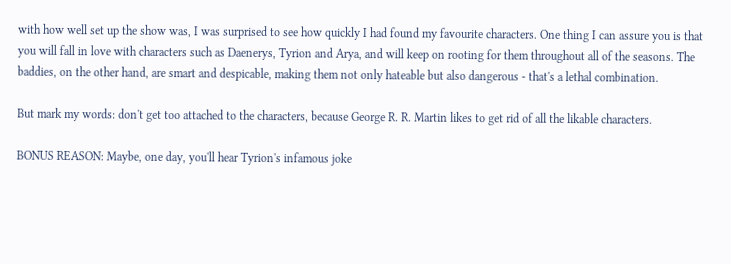with how well set up the show was, I was surprised to see how quickly I had found my favourite characters. One thing I can assure you is that you will fall in love with characters such as Daenerys, Tyrion and Arya, and will keep on rooting for them throughout all of the seasons. The baddies, on the other hand, are smart and despicable, making them not only hateable but also dangerous - that's a lethal combination.

But mark my words: don't get too attached to the characters, because George R. R. Martin likes to get rid of all the likable characters.

BONUS REASON: Maybe, one day, you'll hear Tyrion's infamous joke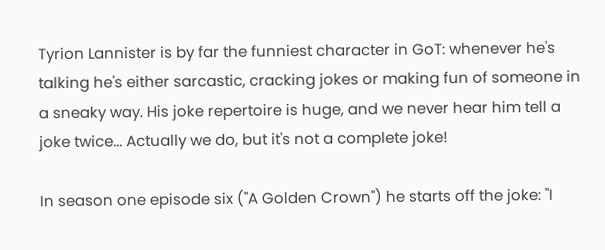Tyrion Lannister is by far the funniest character in GoT: whenever he's talking he's either sarcastic, cracking jokes or making fun of someone in a sneaky way. His joke repertoire is huge, and we never hear him tell a joke twice... Actually we do, but it's not a complete joke!

In season one episode six ("A Golden Crown") he starts off the joke: "I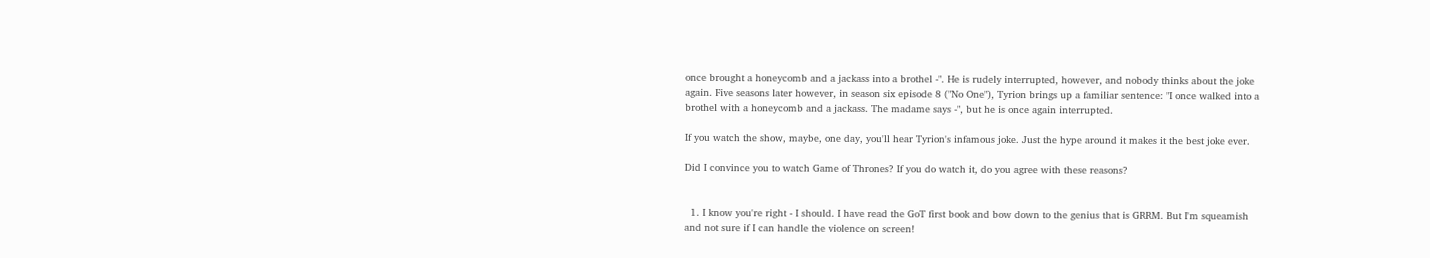once brought a honeycomb and a jackass into a brothel -". He is rudely interrupted, however, and nobody thinks about the joke again. Five seasons later however, in season six episode 8 ("No One"), Tyrion brings up a familiar sentence: "I once walked into a brothel with a honeycomb and a jackass. The madame says -", but he is once again interrupted.

If you watch the show, maybe, one day, you'll hear Tyrion's infamous joke. Just the hype around it makes it the best joke ever.

Did I convince you to watch Game of Thrones? If you do watch it, do you agree with these reasons?


  1. I know you're right - I should. I have read the GoT first book and bow down to the genius that is GRRM. But I'm squeamish and not sure if I can handle the violence on screen!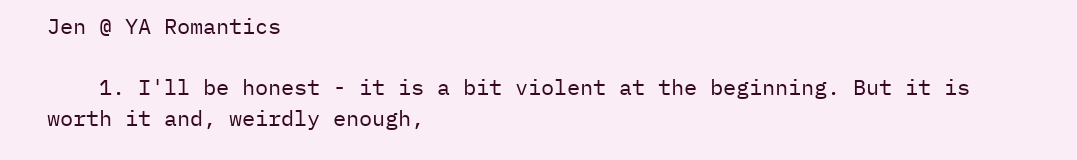Jen @ YA Romantics

    1. I'll be honest - it is a bit violent at the beginning. But it is worth it and, weirdly enough,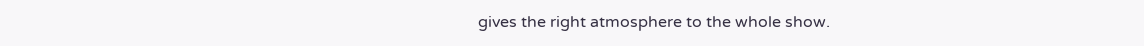gives the right atmosphere to the whole show.